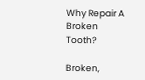Why Repair A Broken Tooth?

Broken,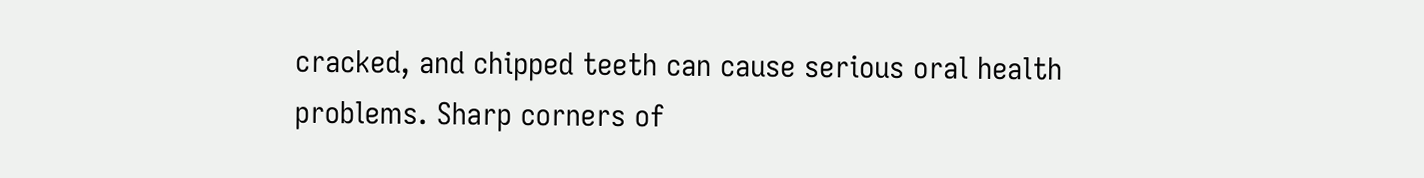cracked, and chipped teeth can cause serious oral health problems. Sharp corners of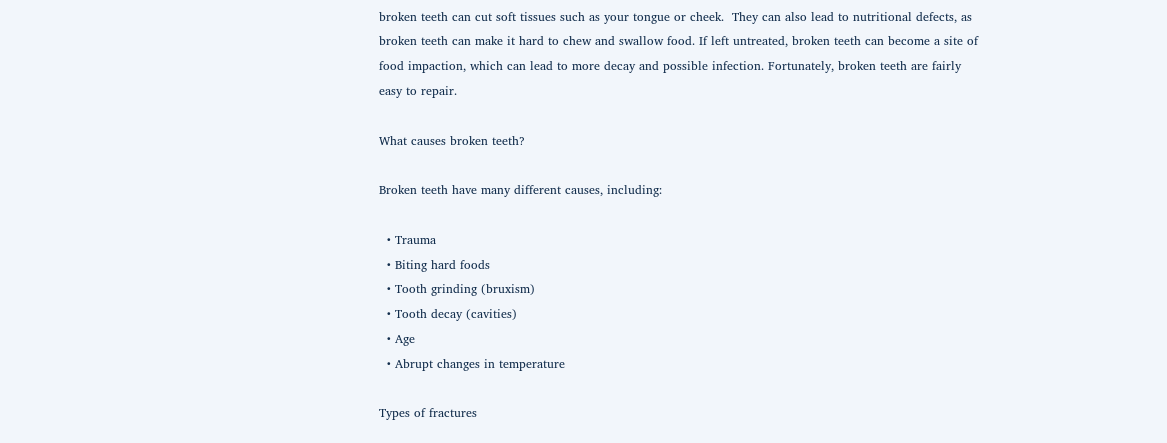broken teeth can cut soft tissues such as your tongue or cheek.  They can also lead to nutritional defects, as broken teeth can make it hard to chew and swallow food. If left untreated, broken teeth can become a site of food impaction, which can lead to more decay and possible infection. Fortunately, broken teeth are fairly easy to repair.

What causes broken teeth?

Broken teeth have many different causes, including:

  • Trauma
  • Biting hard foods
  • Tooth grinding (bruxism)
  • Tooth decay (cavities)
  • Age
  • Abrupt changes in temperature

Types of fractures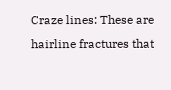Craze lines: These are hairline fractures that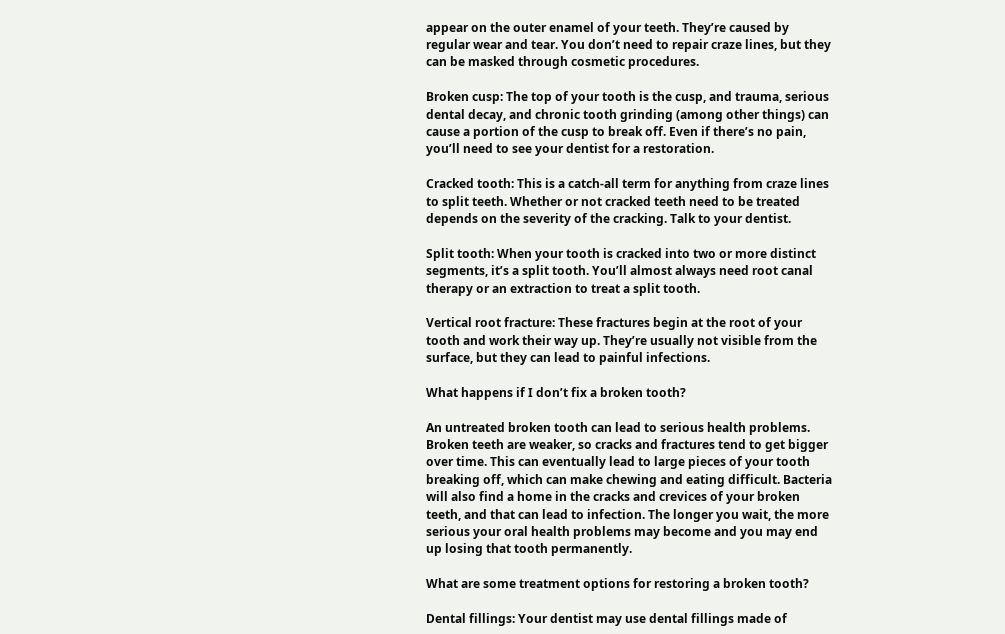appear on the outer enamel of your teeth. They’re caused by regular wear and tear. You don’t need to repair craze lines, but they can be masked through cosmetic procedures.

Broken cusp: The top of your tooth is the cusp, and trauma, serious dental decay, and chronic tooth grinding (among other things) can cause a portion of the cusp to break off. Even if there’s no pain, you’ll need to see your dentist for a restoration.

Cracked tooth: This is a catch-all term for anything from craze lines to split teeth. Whether or not cracked teeth need to be treated depends on the severity of the cracking. Talk to your dentist.

Split tooth: When your tooth is cracked into two or more distinct segments, it’s a split tooth. You’ll almost always need root canal therapy or an extraction to treat a split tooth.

Vertical root fracture: These fractures begin at the root of your tooth and work their way up. They’re usually not visible from the surface, but they can lead to painful infections.

What happens if I don’t fix a broken tooth?

An untreated broken tooth can lead to serious health problems. Broken teeth are weaker, so cracks and fractures tend to get bigger over time. This can eventually lead to large pieces of your tooth breaking off, which can make chewing and eating difficult. Bacteria will also find a home in the cracks and crevices of your broken teeth, and that can lead to infection. The longer you wait, the more serious your oral health problems may become and you may end up losing that tooth permanently.

What are some treatment options for restoring a broken tooth?

Dental fillings: Your dentist may use dental fillings made of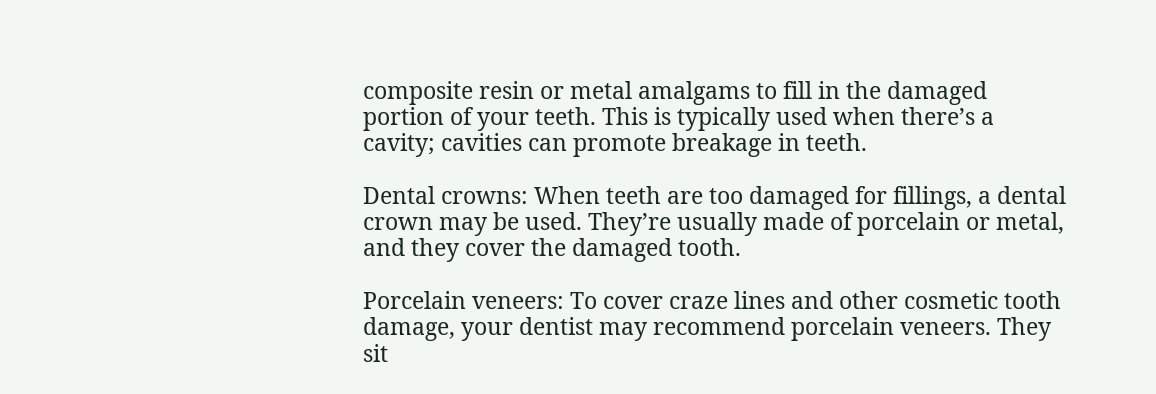composite resin or metal amalgams to fill in the damaged portion of your teeth. This is typically used when there’s a cavity; cavities can promote breakage in teeth.

Dental crowns: When teeth are too damaged for fillings, a dental crown may be used. They’re usually made of porcelain or metal, and they cover the damaged tooth.

Porcelain veneers: To cover craze lines and other cosmetic tooth damage, your dentist may recommend porcelain veneers. They sit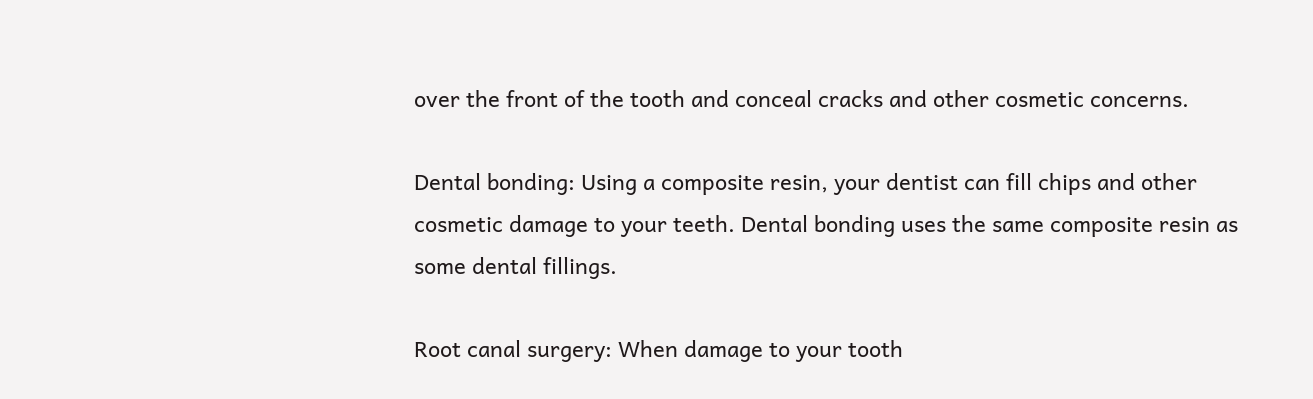over the front of the tooth and conceal cracks and other cosmetic concerns.

Dental bonding: Using a composite resin, your dentist can fill chips and other cosmetic damage to your teeth. Dental bonding uses the same composite resin as some dental fillings.

Root canal surgery: When damage to your tooth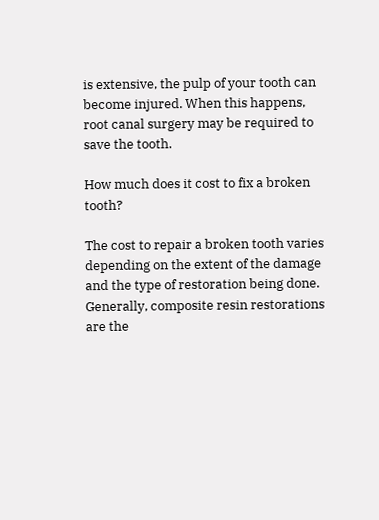is extensive, the pulp of your tooth can become injured. When this happens, root canal surgery may be required to save the tooth.

How much does it cost to fix a broken tooth?

The cost to repair a broken tooth varies depending on the extent of the damage and the type of restoration being done. Generally, composite resin restorations are the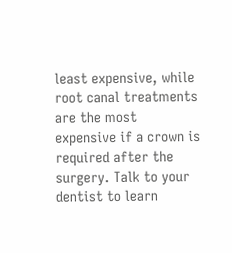least expensive, while root canal treatments are the most expensive if a crown is required after the surgery. Talk to your dentist to learn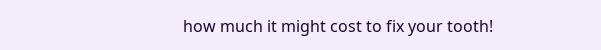how much it might cost to fix your tooth!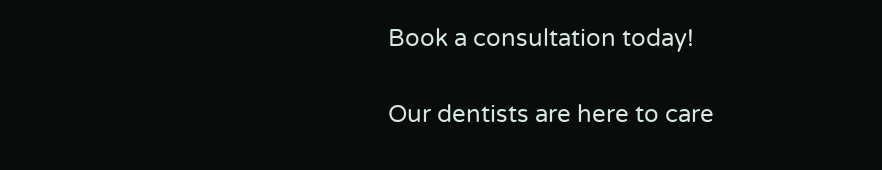Book a consultation today!

Our dentists are here to care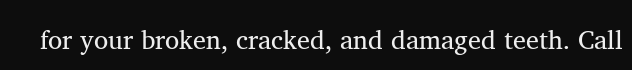for your broken, cracked, and damaged teeth. Call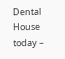Dental House today –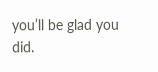you’ll be glad you did.